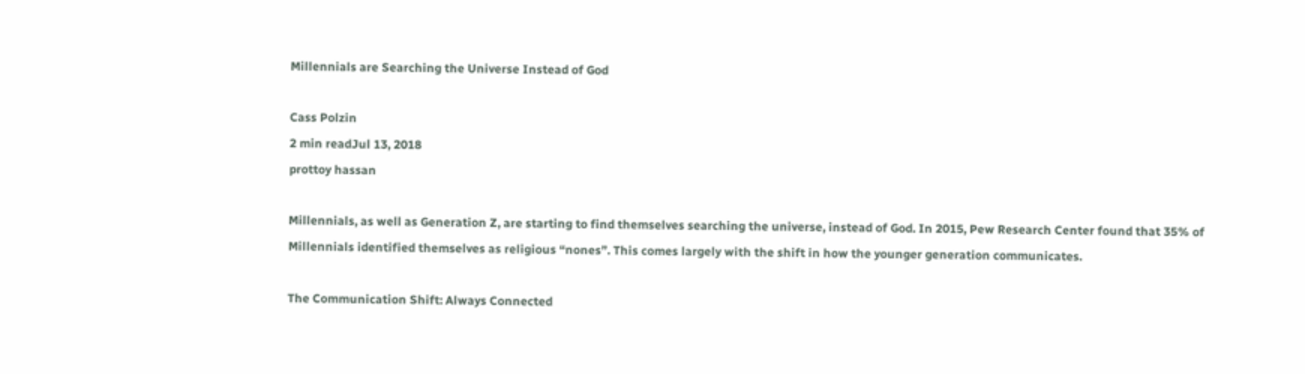Millennials are Searching the Universe Instead of God

Cass Polzin
2 min readJul 13, 2018
prottoy hassan

Millennials, as well as Generation Z, are starting to find themselves searching the universe, instead of God. In 2015, Pew Research Center found that 35% of Millennials identified themselves as religious “nones”. This comes largely with the shift in how the younger generation communicates.

The Communication Shift: Always Connected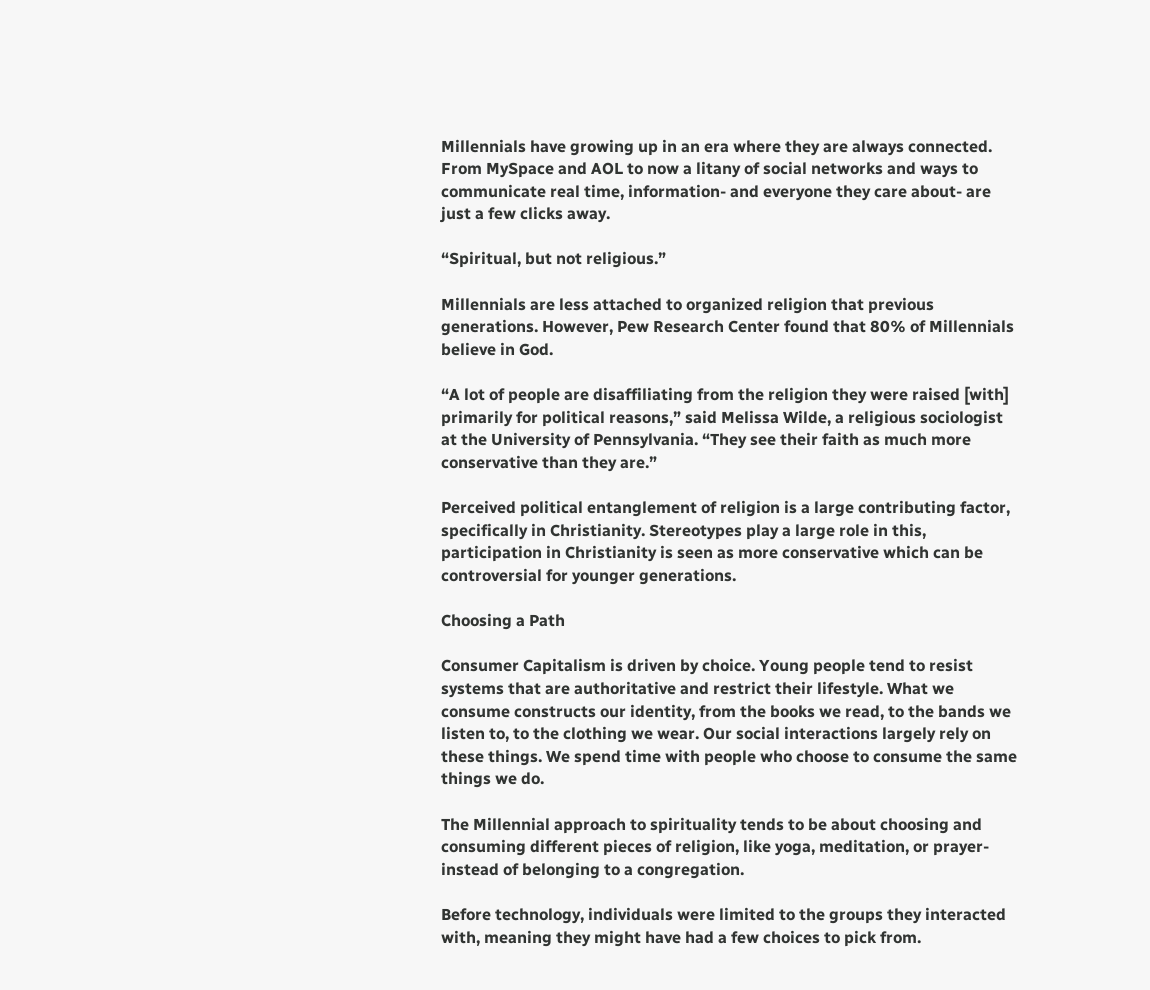Millennials have growing up in an era where they are always connected. From MySpace and AOL to now a litany of social networks and ways to communicate real time, information- and everyone they care about- are just a few clicks away.

“Spiritual, but not religious.”

Millennials are less attached to organized religion that previous generations. However, Pew Research Center found that 80% of Millennials believe in God.

“A lot of people are disaffiliating from the religion they were raised [with] primarily for political reasons,” said Melissa Wilde, a religious sociologist at the University of Pennsylvania. “They see their faith as much more conservative than they are.”

Perceived political entanglement of religion is a large contributing factor, specifically in Christianity. Stereotypes play a large role in this, participation in Christianity is seen as more conservative which can be controversial for younger generations.

Choosing a Path

Consumer Capitalism is driven by choice. Young people tend to resist systems that are authoritative and restrict their lifestyle. What we consume constructs our identity, from the books we read, to the bands we listen to, to the clothing we wear. Our social interactions largely rely on these things. We spend time with people who choose to consume the same things we do.

The Millennial approach to spirituality tends to be about choosing and consuming different pieces of religion, like yoga, meditation, or prayer- instead of belonging to a congregation.

Before technology, individuals were limited to the groups they interacted with, meaning they might have had a few choices to pick from.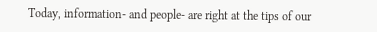Today, information- and people- are right at the tips of our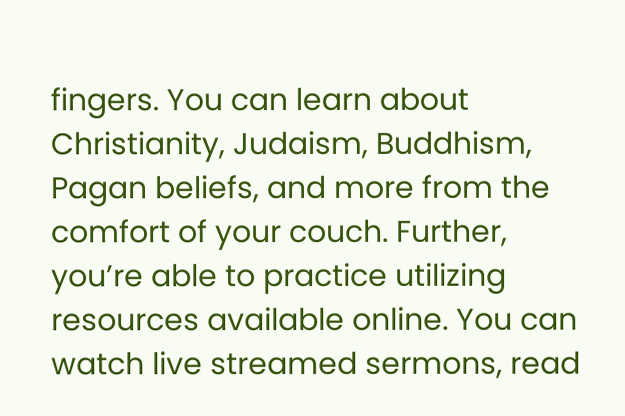fingers. You can learn about Christianity, Judaism, Buddhism, Pagan beliefs, and more from the comfort of your couch. Further, you’re able to practice utilizing resources available online. You can watch live streamed sermons, read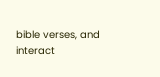bible verses, and interact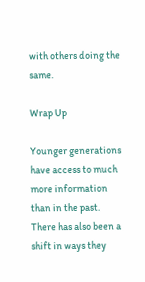with others doing the same.

Wrap Up

Younger generations have access to much more information than in the past. There has also been a shift in ways they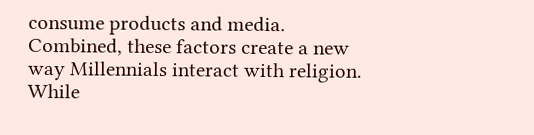consume products and media. Combined, these factors create a new way Millennials interact with religion. While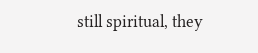still spiritual, they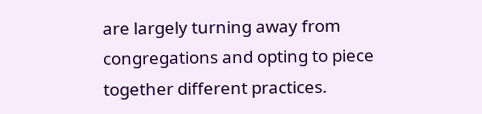are largely turning away from congregations and opting to piece together different practices.